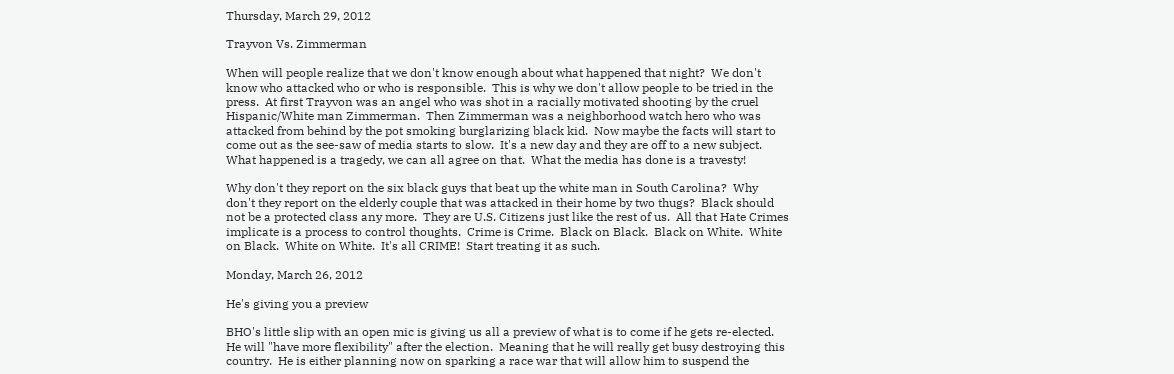Thursday, March 29, 2012

Trayvon Vs. Zimmerman

When will people realize that we don't know enough about what happened that night?  We don't know who attacked who or who is responsible.  This is why we don't allow people to be tried in the press.  At first Trayvon was an angel who was shot in a racially motivated shooting by the cruel Hispanic/White man Zimmerman.  Then Zimmerman was a neighborhood watch hero who was attacked from behind by the pot smoking burglarizing black kid.  Now maybe the facts will start to come out as the see-saw of media starts to slow.  It's a new day and they are off to a new subject.  What happened is a tragedy, we can all agree on that.  What the media has done is a travesty!

Why don't they report on the six black guys that beat up the white man in South Carolina?  Why don't they report on the elderly couple that was attacked in their home by two thugs?  Black should not be a protected class any more.  They are U.S. Citizens just like the rest of us.  All that Hate Crimes implicate is a process to control thoughts.  Crime is Crime.  Black on Black.  Black on White.  White on Black.  White on White.  It's all CRIME!  Start treating it as such.

Monday, March 26, 2012

He's giving you a preview

BHO's little slip with an open mic is giving us all a preview of what is to come if he gets re-elected.  He will "have more flexibility" after the election.  Meaning that he will really get busy destroying this country.  He is either planning now on sparking a race war that will allow him to suspend the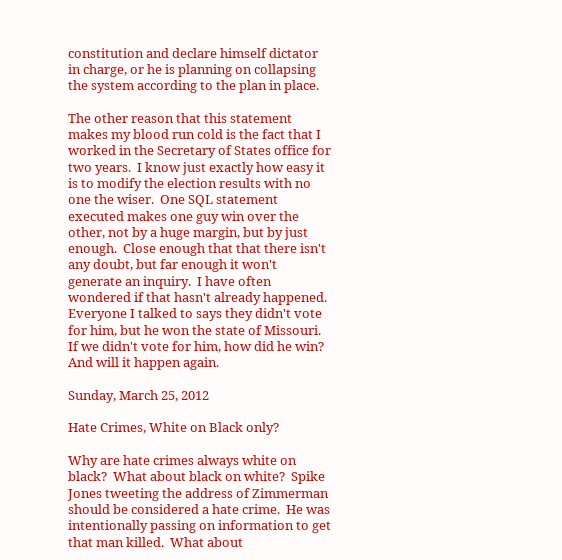constitution and declare himself dictator in charge, or he is planning on collapsing the system according to the plan in place.

The other reason that this statement makes my blood run cold is the fact that I worked in the Secretary of States office for two years.  I know just exactly how easy it is to modify the election results with no one the wiser.  One SQL statement executed makes one guy win over the other, not by a huge margin, but by just enough.  Close enough that that there isn't any doubt, but far enough it won't generate an inquiry.  I have often wondered if that hasn't already happened.  Everyone I talked to says they didn't vote for him, but he won the state of Missouri.  If we didn't vote for him, how did he win?  And will it happen again.

Sunday, March 25, 2012

Hate Crimes, White on Black only?

Why are hate crimes always white on black?  What about black on white?  Spike Jones tweeting the address of Zimmerman should be considered a hate crime.  He was intentionally passing on information to get that man killed.  What about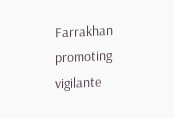Farrakhan promoting vigilante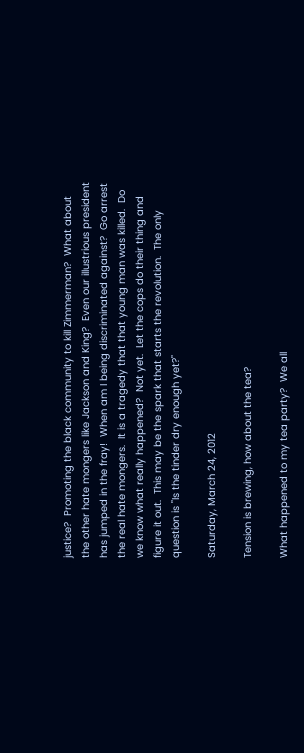justice?  Promoting the black community to kill Zimmerman?  What about the other hate mongers like Jackson and King?  Even our illustrious president has jumped in the fray!  When am I being discriminated against?  Go arrest the real hate mongers.  It is a tragedy that that young man was killed.  Do we know what really happened?  Not yet.  Let the cops do their thing and figure it out.  This may be the spark that starts the revolution.  The only question is "Is the tinder dry enough yet?"

Saturday, March 24, 2012

Tension is brewing, how about the tea?

What happened to my tea party?  We all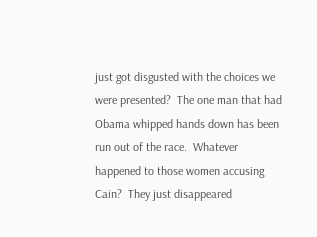just got disgusted with the choices we were presented?  The one man that had Obama whipped hands down has been run out of the race.  Whatever happened to those women accusing Cain?  They just disappeared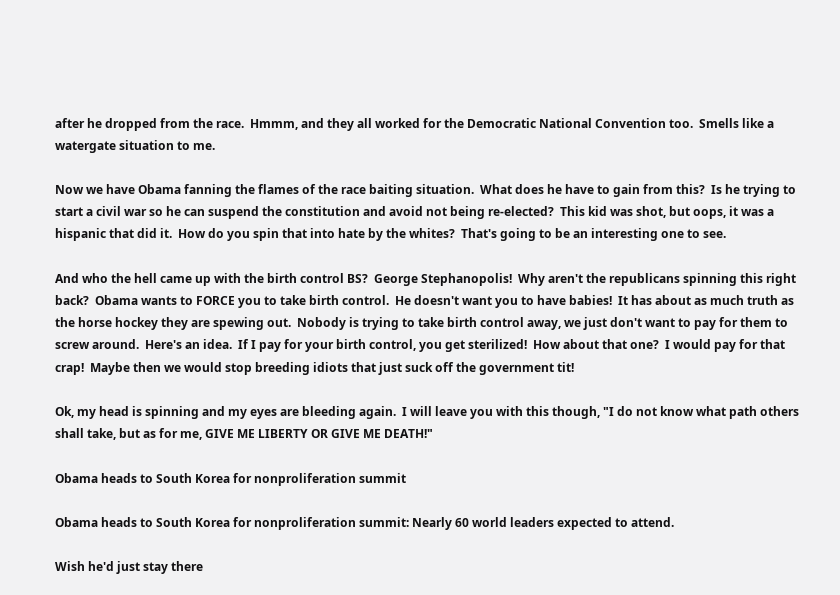after he dropped from the race.  Hmmm, and they all worked for the Democratic National Convention too.  Smells like a watergate situation to me.

Now we have Obama fanning the flames of the race baiting situation.  What does he have to gain from this?  Is he trying to start a civil war so he can suspend the constitution and avoid not being re-elected?  This kid was shot, but oops, it was a hispanic that did it.  How do you spin that into hate by the whites?  That's going to be an interesting one to see.

And who the hell came up with the birth control BS?  George Stephanopolis!  Why aren't the republicans spinning this right back?  Obama wants to FORCE you to take birth control.  He doesn't want you to have babies!  It has about as much truth as the horse hockey they are spewing out.  Nobody is trying to take birth control away, we just don't want to pay for them to screw around.  Here's an idea.  If I pay for your birth control, you get sterilized!  How about that one?  I would pay for that crap!  Maybe then we would stop breeding idiots that just suck off the government tit!

Ok, my head is spinning and my eyes are bleeding again.  I will leave you with this though, "I do not know what path others shall take, but as for me, GIVE ME LIBERTY OR GIVE ME DEATH!"

Obama heads to South Korea for nonproliferation summit

Obama heads to South Korea for nonproliferation summit: Nearly 60 world leaders expected to attend.

Wish he'd just stay there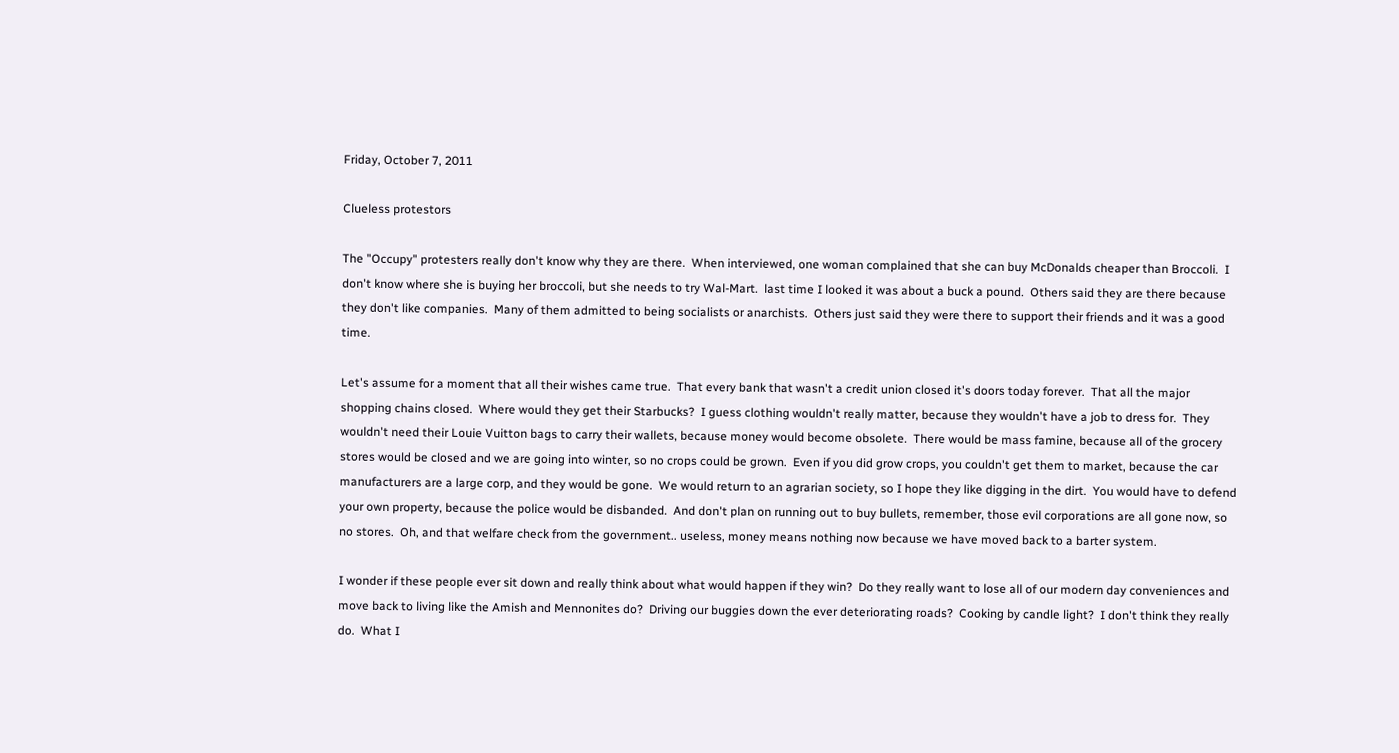Friday, October 7, 2011

Clueless protestors

The "Occupy" protesters really don't know why they are there.  When interviewed, one woman complained that she can buy McDonalds cheaper than Broccoli.  I don't know where she is buying her broccoli, but she needs to try Wal-Mart.  last time I looked it was about a buck a pound.  Others said they are there because they don't like companies.  Many of them admitted to being socialists or anarchists.  Others just said they were there to support their friends and it was a good time.

Let's assume for a moment that all their wishes came true.  That every bank that wasn't a credit union closed it's doors today forever.  That all the major shopping chains closed.  Where would they get their Starbucks?  I guess clothing wouldn't really matter, because they wouldn't have a job to dress for.  They wouldn't need their Louie Vuitton bags to carry their wallets, because money would become obsolete.  There would be mass famine, because all of the grocery stores would be closed and we are going into winter, so no crops could be grown.  Even if you did grow crops, you couldn't get them to market, because the car manufacturers are a large corp, and they would be gone.  We would return to an agrarian society, so I hope they like digging in the dirt.  You would have to defend your own property, because the police would be disbanded.  And don't plan on running out to buy bullets, remember, those evil corporations are all gone now, so no stores.  Oh, and that welfare check from the government.. useless, money means nothing now because we have moved back to a barter system.

I wonder if these people ever sit down and really think about what would happen if they win?  Do they really want to lose all of our modern day conveniences and move back to living like the Amish and Mennonites do?  Driving our buggies down the ever deteriorating roads?  Cooking by candle light?  I don't think they really do.  What I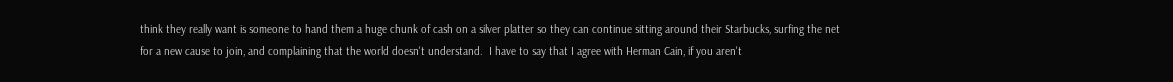think they really want is someone to hand them a huge chunk of cash on a silver platter so they can continue sitting around their Starbucks, surfing the net for a new cause to join, and complaining that the world doesn't understand.  I have to say that I agree with Herman Cain, if you aren't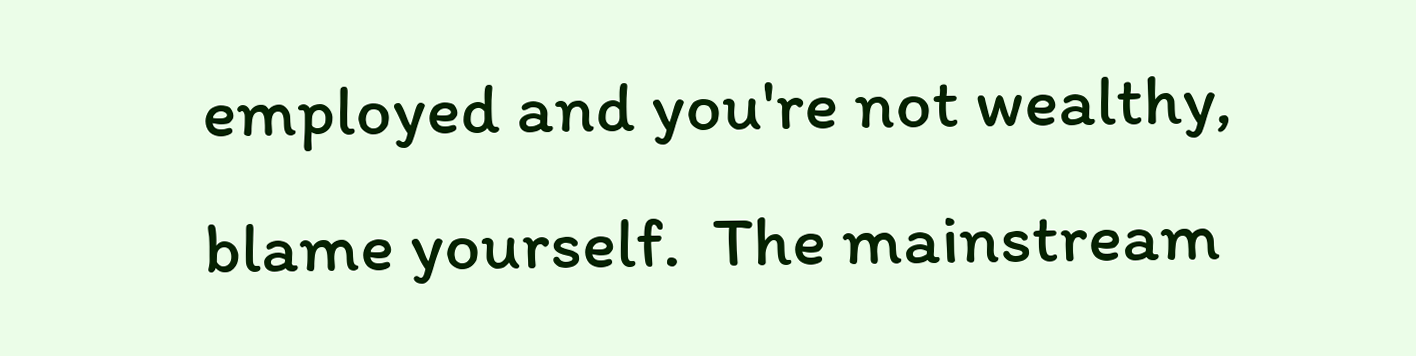employed and you're not wealthy, blame yourself.  The mainstream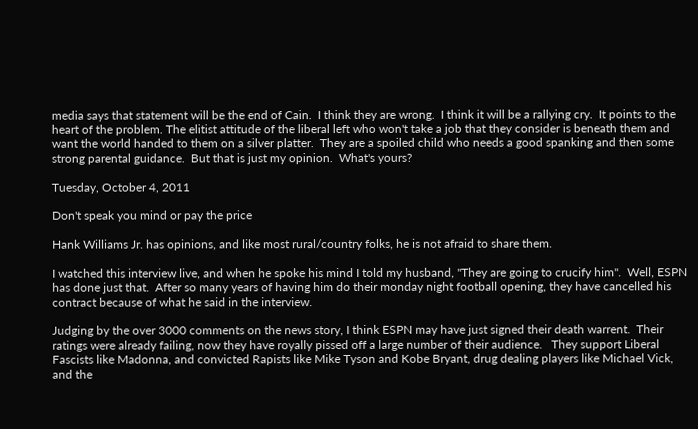media says that statement will be the end of Cain.  I think they are wrong.  I think it will be a rallying cry.  It points to the heart of the problem. The elitist attitude of the liberal left who won't take a job that they consider is beneath them and want the world handed to them on a silver platter.  They are a spoiled child who needs a good spanking and then some strong parental guidance.  But that is just my opinion.  What's yours?

Tuesday, October 4, 2011

Don't speak you mind or pay the price

Hank Williams Jr. has opinions, and like most rural/country folks, he is not afraid to share them.

I watched this interview live, and when he spoke his mind I told my husband, "They are going to crucify him".  Well, ESPN has done just that.  After so many years of having him do their monday night football opening, they have cancelled his contract because of what he said in the interview.

Judging by the over 3000 comments on the news story, I think ESPN may have just signed their death warrent.  Their ratings were already failing, now they have royally pissed off a large number of their audience.   They support Liberal Fascists like Madonna, and convicted Rapists like Mike Tyson and Kobe Bryant, drug dealing players like Michael Vick, and the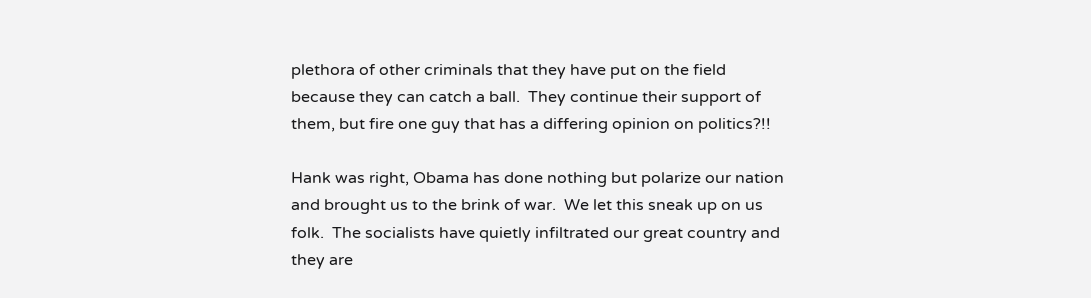plethora of other criminals that they have put on the field because they can catch a ball.  They continue their support of them, but fire one guy that has a differing opinion on politics?!!

Hank was right, Obama has done nothing but polarize our nation and brought us to the brink of war.  We let this sneak up on us folk.  The socialists have quietly infiltrated our great country and they are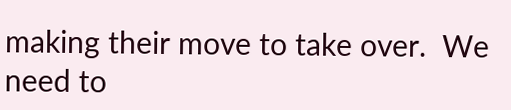making their move to take over.  We need to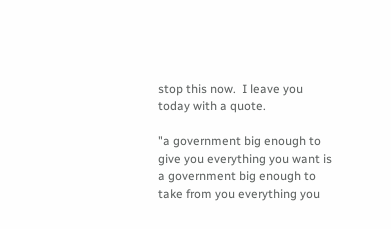stop this now.  I leave you today with a quote.

"a government big enough to give you everything you want is a government big enough to take from you everything you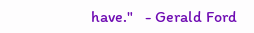have."   - Gerald Ford